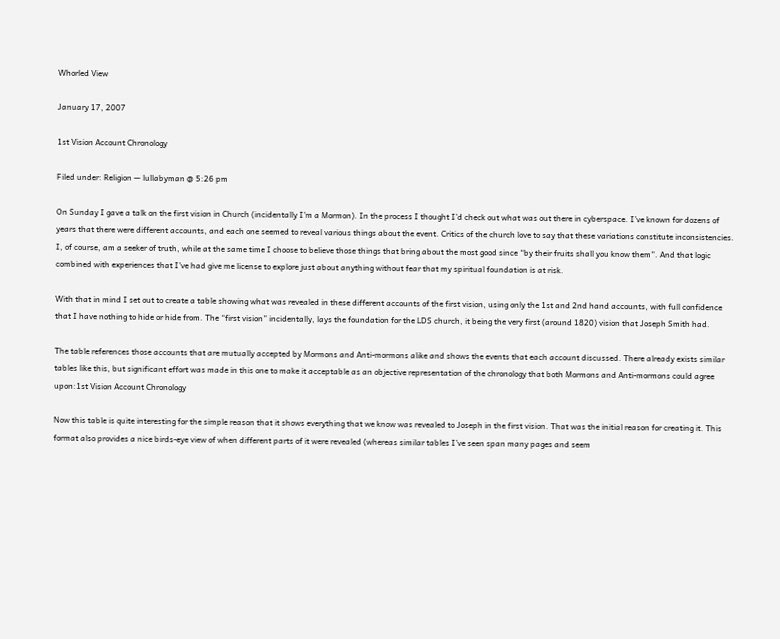Whorled View

January 17, 2007

1st Vision Account Chronology

Filed under: Religion — lullabyman @ 5:26 pm

On Sunday I gave a talk on the first vision in Church (incidentally I’m a Mormon). In the process I thought I’d check out what was out there in cyberspace. I’ve known for dozens of years that there were different accounts, and each one seemed to reveal various things about the event. Critics of the church love to say that these variations constitute inconsistencies. I, of course, am a seeker of truth, while at the same time I choose to believe those things that bring about the most good since “by their fruits shall you know them”. And that logic combined with experiences that I’ve had give me license to explore just about anything without fear that my spiritual foundation is at risk.

With that in mind I set out to create a table showing what was revealed in these different accounts of the first vision, using only the 1st and 2nd hand accounts, with full confidence that I have nothing to hide or hide from. The “first vision” incidentally, lays the foundation for the LDS church, it being the very first (around 1820) vision that Joseph Smith had.

The table references those accounts that are mutually accepted by Mormons and Anti-mormons alike and shows the events that each account discussed. There already exists similar tables like this, but significant effort was made in this one to make it acceptable as an objective representation of the chronology that both Mormons and Anti-mormons could agree upon:1st Vision Account Chronology

Now this table is quite interesting for the simple reason that it shows everything that we know was revealed to Joseph in the first vision. That was the initial reason for creating it. This format also provides a nice birds-eye view of when different parts of it were revealed (whereas similar tables I’ve seen span many pages and seem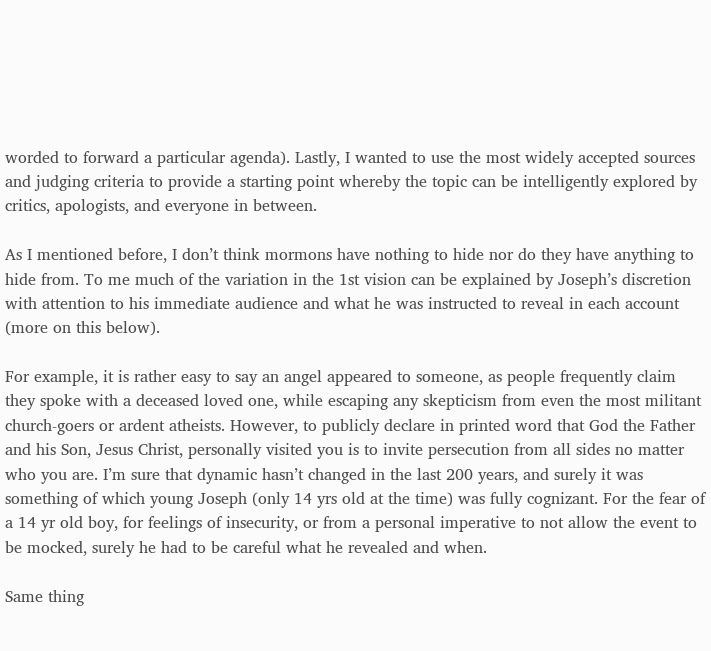worded to forward a particular agenda). Lastly, I wanted to use the most widely accepted sources and judging criteria to provide a starting point whereby the topic can be intelligently explored by critics, apologists, and everyone in between.

As I mentioned before, I don’t think mormons have nothing to hide nor do they have anything to hide from. To me much of the variation in the 1st vision can be explained by Joseph’s discretion with attention to his immediate audience and what he was instructed to reveal in each account (more on this below).

For example, it is rather easy to say an angel appeared to someone, as people frequently claim they spoke with a deceased loved one, while escaping any skepticism from even the most militant church-goers or ardent atheists. However, to publicly declare in printed word that God the Father and his Son, Jesus Christ, personally visited you is to invite persecution from all sides no matter who you are. I’m sure that dynamic hasn’t changed in the last 200 years, and surely it was something of which young Joseph (only 14 yrs old at the time) was fully cognizant. For the fear of a 14 yr old boy, for feelings of insecurity, or from a personal imperative to not allow the event to be mocked, surely he had to be careful what he revealed and when.

Same thing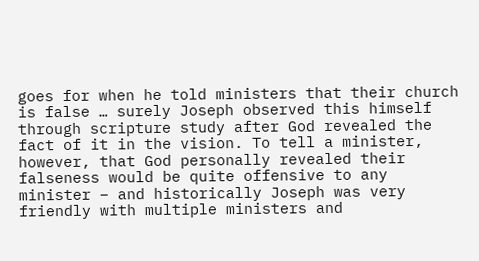goes for when he told ministers that their church is false … surely Joseph observed this himself through scripture study after God revealed the fact of it in the vision. To tell a minister, however, that God personally revealed their falseness would be quite offensive to any minister – and historically Joseph was very friendly with multiple ministers and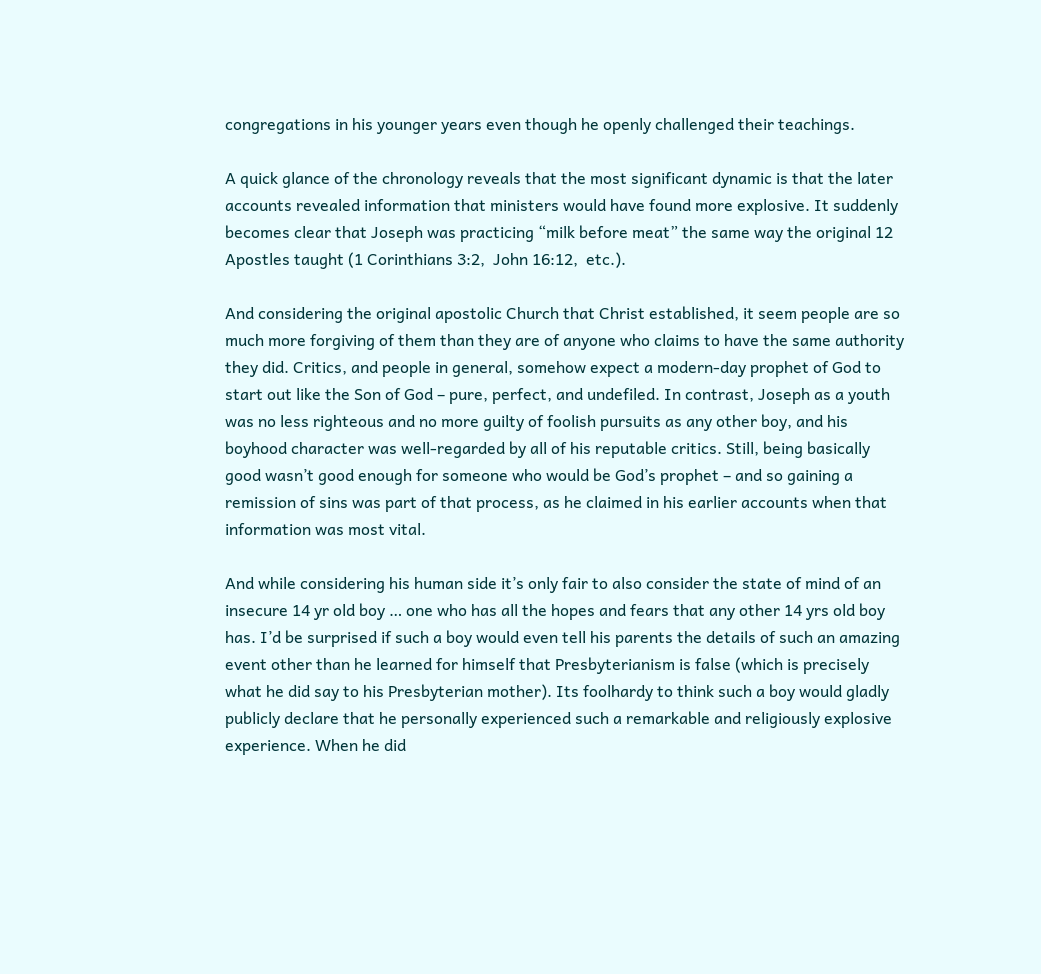congregations in his younger years even though he openly challenged their teachings.

A quick glance of the chronology reveals that the most significant dynamic is that the later accounts revealed information that ministers would have found more explosive. It suddenly becomes clear that Joseph was practicing “milk before meat” the same way the original 12 Apostles taught (1 Corinthians 3:2,  John 16:12,  etc.).

And considering the original apostolic Church that Christ established, it seem people are so much more forgiving of them than they are of anyone who claims to have the same authority they did. Critics, and people in general, somehow expect a modern-day prophet of God to start out like the Son of God – pure, perfect, and undefiled. In contrast, Joseph as a youth was no less righteous and no more guilty of foolish pursuits as any other boy, and his boyhood character was well-regarded by all of his reputable critics. Still, being basically good wasn’t good enough for someone who would be God’s prophet – and so gaining a remission of sins was part of that process, as he claimed in his earlier accounts when that information was most vital.

And while considering his human side it’s only fair to also consider the state of mind of an insecure 14 yr old boy … one who has all the hopes and fears that any other 14 yrs old boy has. I’d be surprised if such a boy would even tell his parents the details of such an amazing event other than he learned for himself that Presbyterianism is false (which is precisely what he did say to his Presbyterian mother). Its foolhardy to think such a boy would gladly publicly declare that he personally experienced such a remarkable and religiously explosive experience. When he did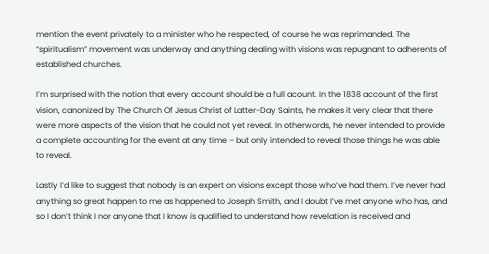mention the event privately to a minister who he respected, of course he was reprimanded. The “spiritualism” movement was underway and anything dealing with visions was repugnant to adherents of established churches.

I’m surprised with the notion that every account should be a full acount. In the 1838 account of the first vision, canonized by The Church Of Jesus Christ of Latter-Day Saints, he makes it very clear that there were more aspects of the vision that he could not yet reveal. In otherwords, he never intended to provide a complete accounting for the event at any time – but only intended to reveal those things he was able to reveal.

Lastly I’d like to suggest that nobody is an expert on visions except those who’ve had them. I’ve never had anything so great happen to me as happened to Joseph Smith, and I doubt I’ve met anyone who has, and so I don’t think I nor anyone that I know is qualified to understand how revelation is received and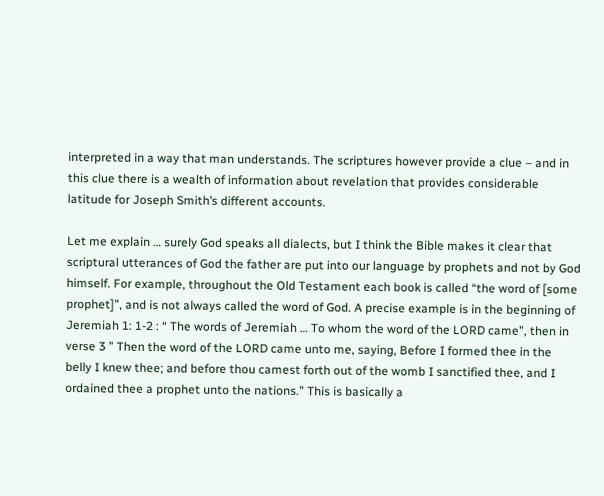interpreted in a way that man understands. The scriptures however provide a clue – and in this clue there is a wealth of information about revelation that provides considerable latitude for Joseph Smith’s different accounts.

Let me explain … surely God speaks all dialects, but I think the Bible makes it clear that scriptural utterances of God the father are put into our language by prophets and not by God himself. For example, throughout the Old Testament each book is called “the word of [some prophet]”, and is not always called the word of God. A precise example is in the beginning of Jeremiah 1: 1-2 : “ The words of Jeremiah … To whom the word of the LORD came”, then in verse 3 ” Then the word of the LORD came unto me, saying, Before I formed thee in the belly I knew thee; and before thou camest forth out of the womb I sanctified thee, and I ordained thee a prophet unto the nations.” This is basically a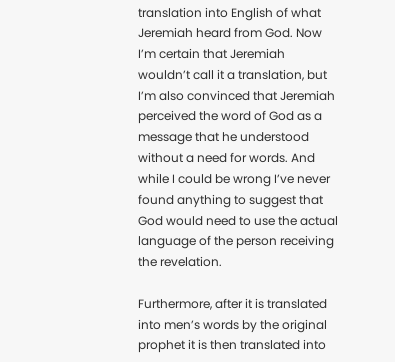translation into English of what Jeremiah heard from God. Now I’m certain that Jeremiah wouldn’t call it a translation, but I’m also convinced that Jeremiah perceived the word of God as a message that he understood without a need for words. And while I could be wrong I’ve never found anything to suggest that God would need to use the actual language of the person receiving the revelation.

Furthermore, after it is translated into men’s words by the original prophet it is then translated into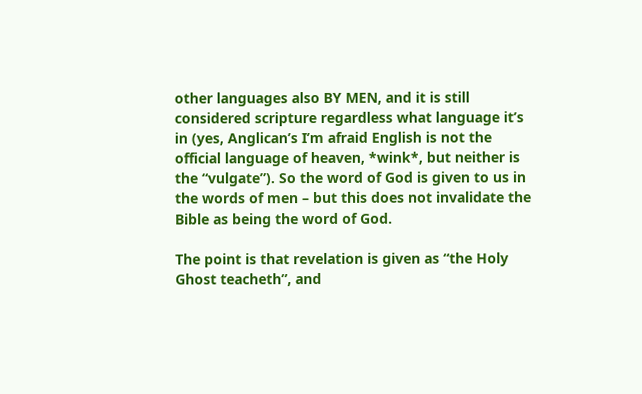other languages also BY MEN, and it is still considered scripture regardless what language it’s in (yes, Anglican’s I’m afraid English is not the official language of heaven, *wink*, but neither is the “vulgate”). So the word of God is given to us in the words of men – but this does not invalidate the Bible as being the word of God.

The point is that revelation is given as “the Holy Ghost teacheth”, and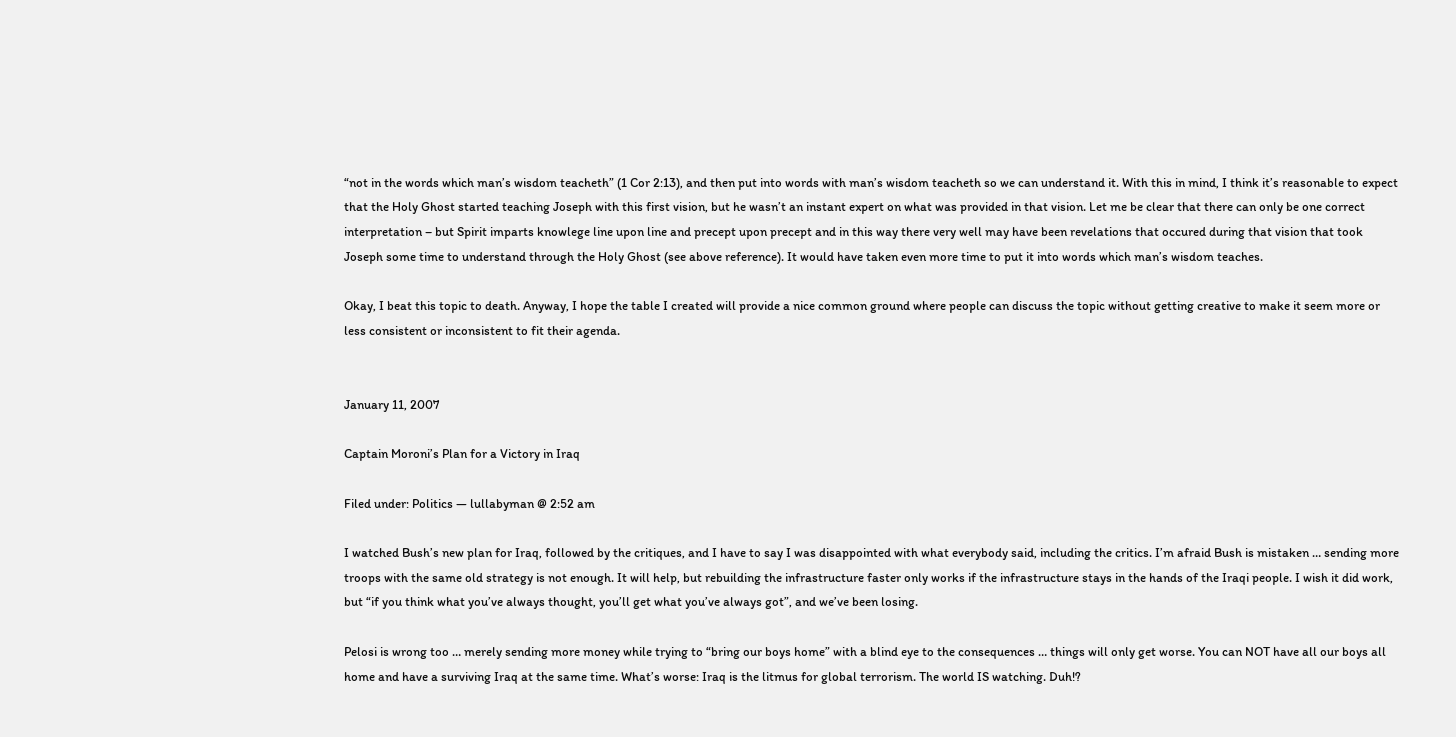“not in the words which man’s wisdom teacheth” (1 Cor 2:13), and then put into words with man’s wisdom teacheth so we can understand it. With this in mind, I think it’s reasonable to expect that the Holy Ghost started teaching Joseph with this first vision, but he wasn’t an instant expert on what was provided in that vision. Let me be clear that there can only be one correct interpretation – but Spirit imparts knowlege line upon line and precept upon precept and in this way there very well may have been revelations that occured during that vision that took Joseph some time to understand through the Holy Ghost (see above reference). It would have taken even more time to put it into words which man’s wisdom teaches.

Okay, I beat this topic to death. Anyway, I hope the table I created will provide a nice common ground where people can discuss the topic without getting creative to make it seem more or less consistent or inconsistent to fit their agenda.


January 11, 2007

Captain Moroni’s Plan for a Victory in Iraq

Filed under: Politics — lullabyman @ 2:52 am

I watched Bush’s new plan for Iraq, followed by the critiques, and I have to say I was disappointed with what everybody said, including the critics. I’m afraid Bush is mistaken … sending more troops with the same old strategy is not enough. It will help, but rebuilding the infrastructure faster only works if the infrastructure stays in the hands of the Iraqi people. I wish it did work, but “if you think what you’ve always thought, you’ll get what you’ve always got”, and we’ve been losing.

Pelosi is wrong too … merely sending more money while trying to “bring our boys home” with a blind eye to the consequences … things will only get worse. You can NOT have all our boys all home and have a surviving Iraq at the same time. What’s worse: Iraq is the litmus for global terrorism. The world IS watching. Duh!?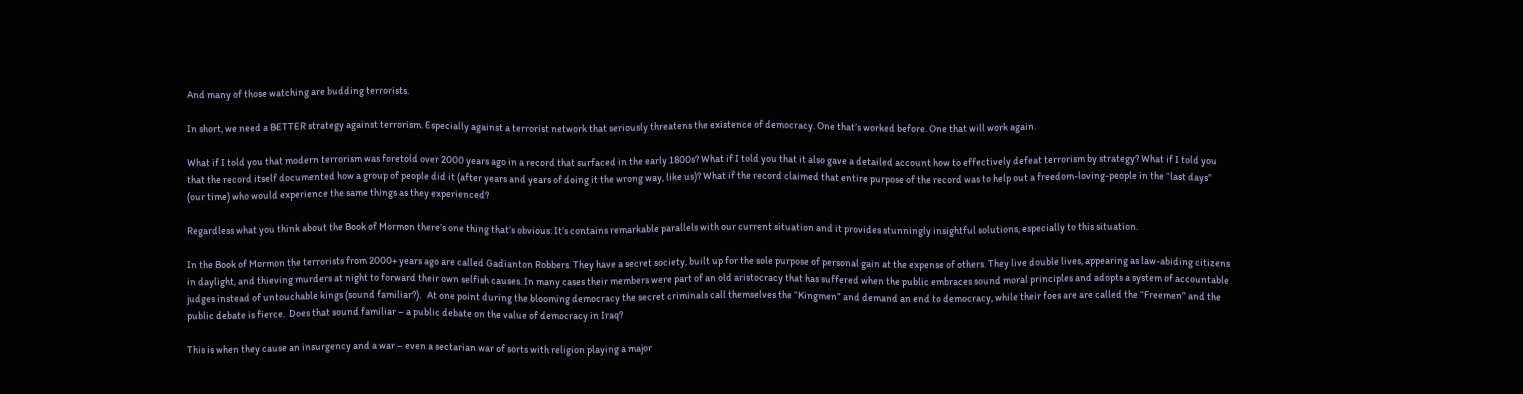And many of those watching are budding terrorists.

In short, we need a BETTER strategy against terrorism. Especially against a terrorist network that seriously threatens the existence of democracy. One that’s worked before. One that will work again.

What if I told you that modern terrorism was foretold over 2000 years ago in a record that surfaced in the early 1800s? What if I told you that it also gave a detailed account how to effectively defeat terrorism by strategy? What if I told you that the record itself documented how a group of people did it (after years and years of doing it the wrong way, like us)? What if the record claimed that entire purpose of the record was to help out a freedom-loving-people in the “last days” (our time) who would experience the same things as they experienced?

Regardless what you think about the Book of Mormon there’s one thing that’s obvious: It’s contains remarkable parallels with our current situation and it provides stunningly insightful solutions, especially to this situation.

In the Book of Mormon the terrorists from 2000+ years ago are called Gadianton Robbers. They have a secret society, built up for the sole purpose of personal gain at the expense of others. They live double lives, appearing as law-abiding citizens in daylight, and thieving murders at night to forward their own selfish causes. In many cases their members were part of an old aristocracy that has suffered when the public embraces sound moral principles and adopts a system of accountable judges instead of untouchable kings (sound familiar?).   At one point during the blooming democracy the secret criminals call themselves the “Kingmen” and demand an end to democracy, while their foes are are called the “Freemen” and the public debate is fierce.  Does that sound familiar – a public debate on the value of democracy in Iraq?

This is when they cause an insurgency and a war – even a sectarian war of sorts with religion playing a major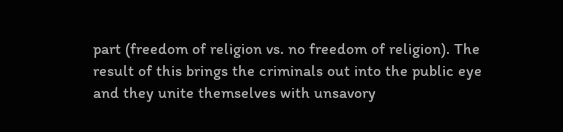part (freedom of religion vs. no freedom of religion). The result of this brings the criminals out into the public eye and they unite themselves with unsavory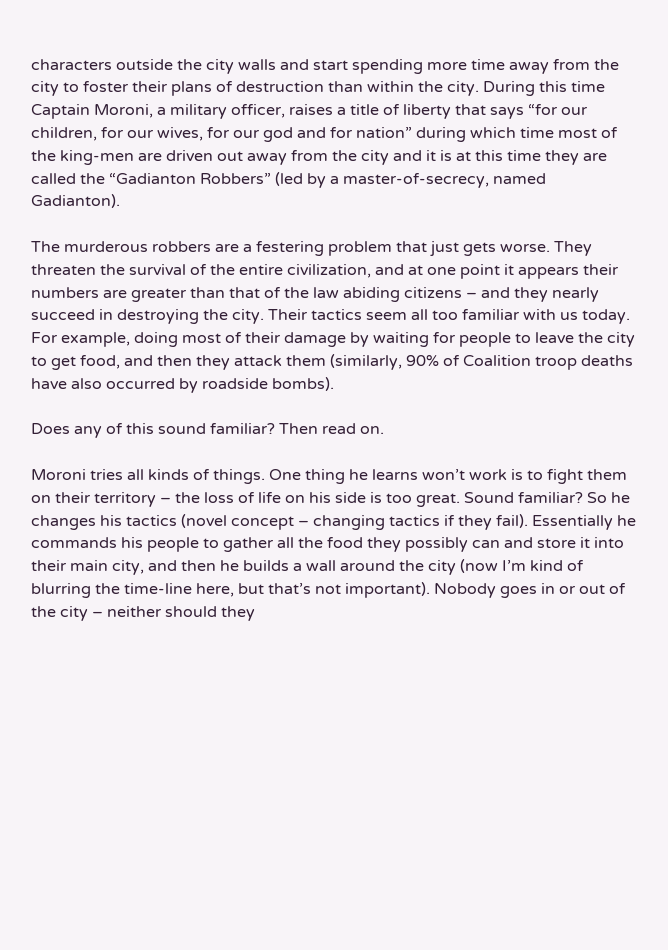characters outside the city walls and start spending more time away from the city to foster their plans of destruction than within the city. During this time Captain Moroni, a military officer, raises a title of liberty that says “for our children, for our wives, for our god and for nation” during which time most of the king-men are driven out away from the city and it is at this time they are called the “Gadianton Robbers” (led by a master-of-secrecy, named Gadianton).

The murderous robbers are a festering problem that just gets worse. They threaten the survival of the entire civilization, and at one point it appears their numbers are greater than that of the law abiding citizens – and they nearly succeed in destroying the city. Their tactics seem all too familiar with us today. For example, doing most of their damage by waiting for people to leave the city to get food, and then they attack them (similarly, 90% of Coalition troop deaths have also occurred by roadside bombs).

Does any of this sound familiar? Then read on.

Moroni tries all kinds of things. One thing he learns won’t work is to fight them on their territory – the loss of life on his side is too great. Sound familiar? So he changes his tactics (novel concept – changing tactics if they fail). Essentially he commands his people to gather all the food they possibly can and store it into their main city, and then he builds a wall around the city (now I’m kind of blurring the time-line here, but that’s not important). Nobody goes in or out of the city – neither should they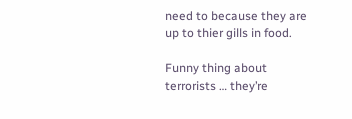need to because they are up to thier gills in food.

Funny thing about terrorists … they’re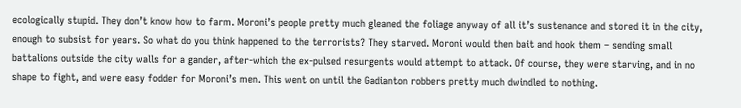ecologically stupid. They don’t know how to farm. Moroni’s people pretty much gleaned the foliage anyway of all it’s sustenance and stored it in the city, enough to subsist for years. So what do you think happened to the terrorists? They starved. Moroni would then bait and hook them – sending small battalions outside the city walls for a gander, after-which the ex-pulsed resurgents would attempt to attack. Of course, they were starving, and in no shape to fight, and were easy fodder for Moroni’s men. This went on until the Gadianton robbers pretty much dwindled to nothing.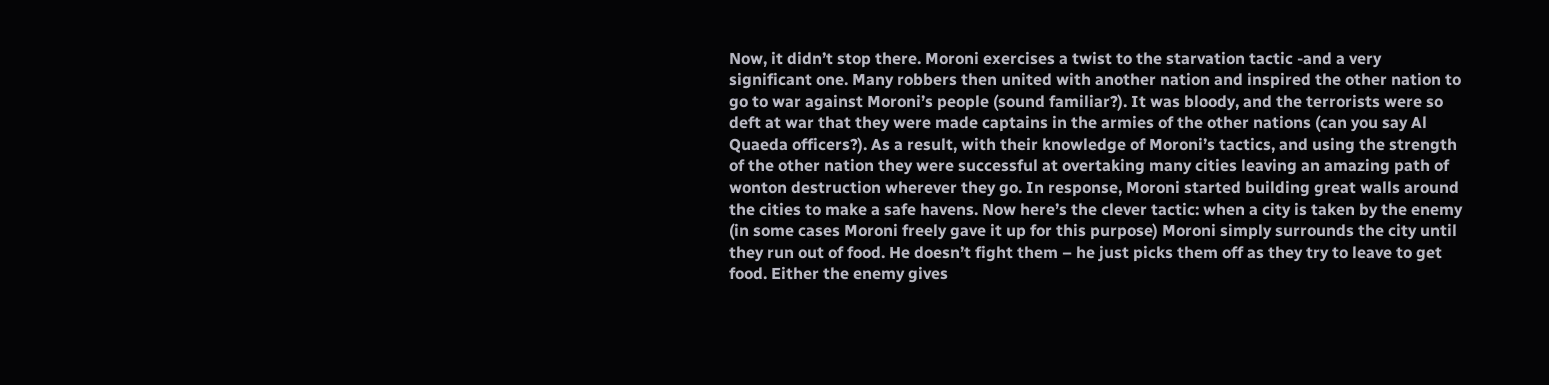Now, it didn’t stop there. Moroni exercises a twist to the starvation tactic -and a very significant one. Many robbers then united with another nation and inspired the other nation to go to war against Moroni’s people (sound familiar?). It was bloody, and the terrorists were so deft at war that they were made captains in the armies of the other nations (can you say Al Quaeda officers?). As a result, with their knowledge of Moroni’s tactics, and using the strength of the other nation they were successful at overtaking many cities leaving an amazing path of wonton destruction wherever they go. In response, Moroni started building great walls around the cities to make a safe havens. Now here’s the clever tactic: when a city is taken by the enemy (in some cases Moroni freely gave it up for this purpose) Moroni simply surrounds the city until they run out of food. He doesn’t fight them – he just picks them off as they try to leave to get food. Either the enemy gives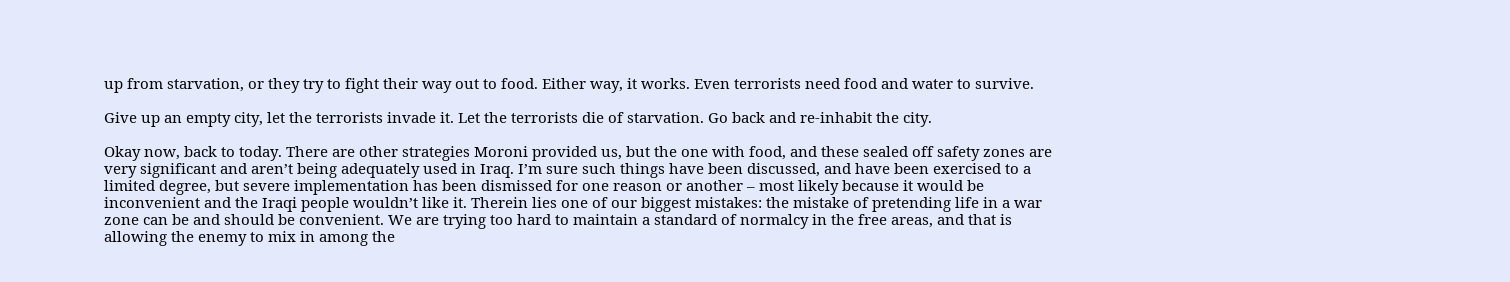up from starvation, or they try to fight their way out to food. Either way, it works. Even terrorists need food and water to survive.

Give up an empty city, let the terrorists invade it. Let the terrorists die of starvation. Go back and re-inhabit the city.

Okay now, back to today. There are other strategies Moroni provided us, but the one with food, and these sealed off safety zones are very significant and aren’t being adequately used in Iraq. I’m sure such things have been discussed, and have been exercised to a limited degree, but severe implementation has been dismissed for one reason or another – most likely because it would be inconvenient and the Iraqi people wouldn’t like it. Therein lies one of our biggest mistakes: the mistake of pretending life in a war zone can be and should be convenient. We are trying too hard to maintain a standard of normalcy in the free areas, and that is allowing the enemy to mix in among the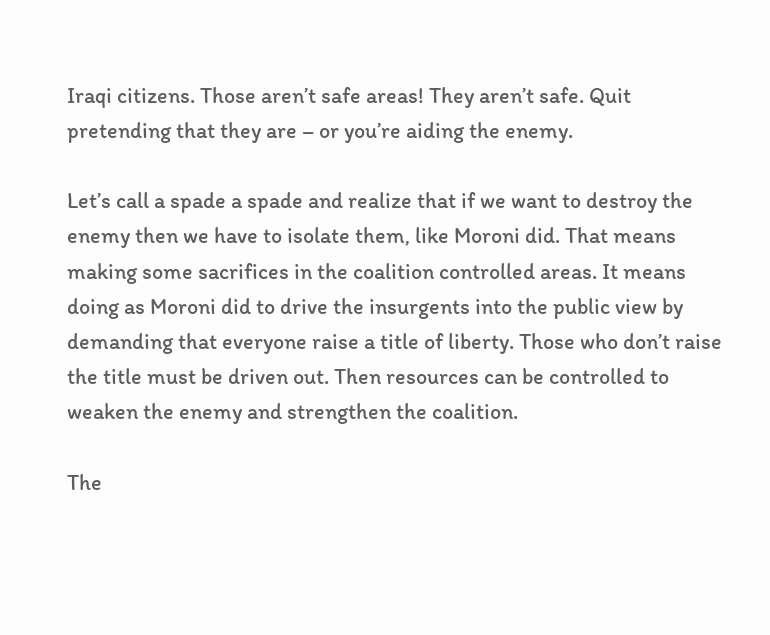Iraqi citizens. Those aren’t safe areas! They aren’t safe. Quit pretending that they are – or you’re aiding the enemy.

Let’s call a spade a spade and realize that if we want to destroy the enemy then we have to isolate them, like Moroni did. That means making some sacrifices in the coalition controlled areas. It means doing as Moroni did to drive the insurgents into the public view by demanding that everyone raise a title of liberty. Those who don’t raise the title must be driven out. Then resources can be controlled to weaken the enemy and strengthen the coalition.

The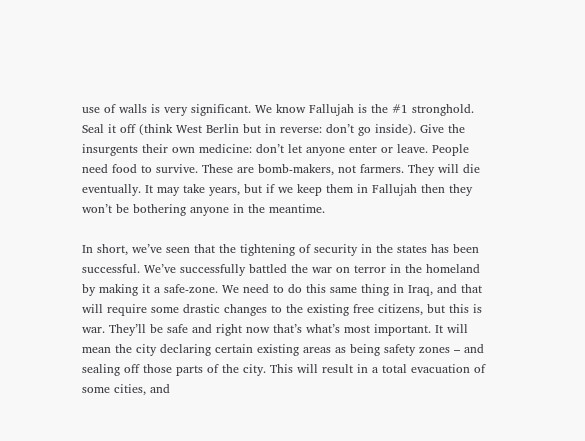use of walls is very significant. We know Fallujah is the #1 stronghold. Seal it off (think West Berlin but in reverse: don’t go inside). Give the insurgents their own medicine: don’t let anyone enter or leave. People need food to survive. These are bomb-makers, not farmers. They will die eventually. It may take years, but if we keep them in Fallujah then they won’t be bothering anyone in the meantime.

In short, we’ve seen that the tightening of security in the states has been successful. We’ve successfully battled the war on terror in the homeland by making it a safe-zone. We need to do this same thing in Iraq, and that will require some drastic changes to the existing free citizens, but this is war. They’ll be safe and right now that’s what’s most important. It will mean the city declaring certain existing areas as being safety zones – and sealing off those parts of the city. This will result in a total evacuation of some cities, and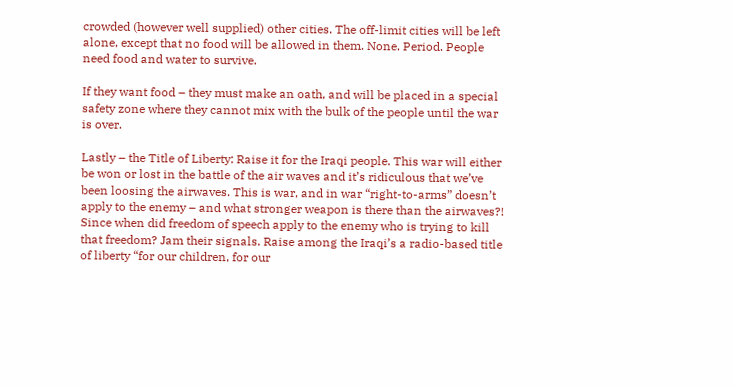crowded (however well supplied) other cities. The off-limit cities will be left alone, except that no food will be allowed in them. None. Period. People need food and water to survive.

If they want food – they must make an oath, and will be placed in a special safety zone where they cannot mix with the bulk of the people until the war is over.

Lastly – the Title of Liberty: Raise it for the Iraqi people. This war will either be won or lost in the battle of the air waves and it’s ridiculous that we’ve been loosing the airwaves. This is war, and in war “right-to-arms” doesn’t apply to the enemy – and what stronger weapon is there than the airwaves?! Since when did freedom of speech apply to the enemy who is trying to kill that freedom? Jam their signals. Raise among the Iraqi’s a radio-based title of liberty “for our children, for our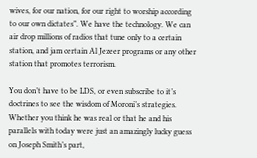wives, for our nation, for our right to worship according to our own dictates”. We have the technology. We can air drop millions of radios that tune only to a certain station, and jam certain Al Jezeer programs or any other station that promotes terrorism.

You don’t have to be LDS, or even subscribe to it’s doctrines to see the wisdom of Moroni’s strategies. Whether you think he was real or that he and his parallels with today were just an amazingly lucky guess on Joseph Smith’s part,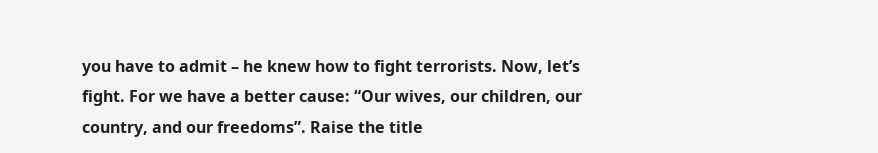you have to admit – he knew how to fight terrorists. Now, let’s fight. For we have a better cause: “Our wives, our children, our country, and our freedoms”. Raise the title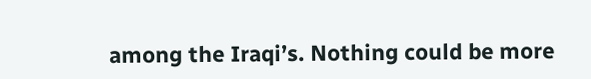among the Iraqi’s. Nothing could be more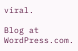viral.

Blog at WordPress.com.